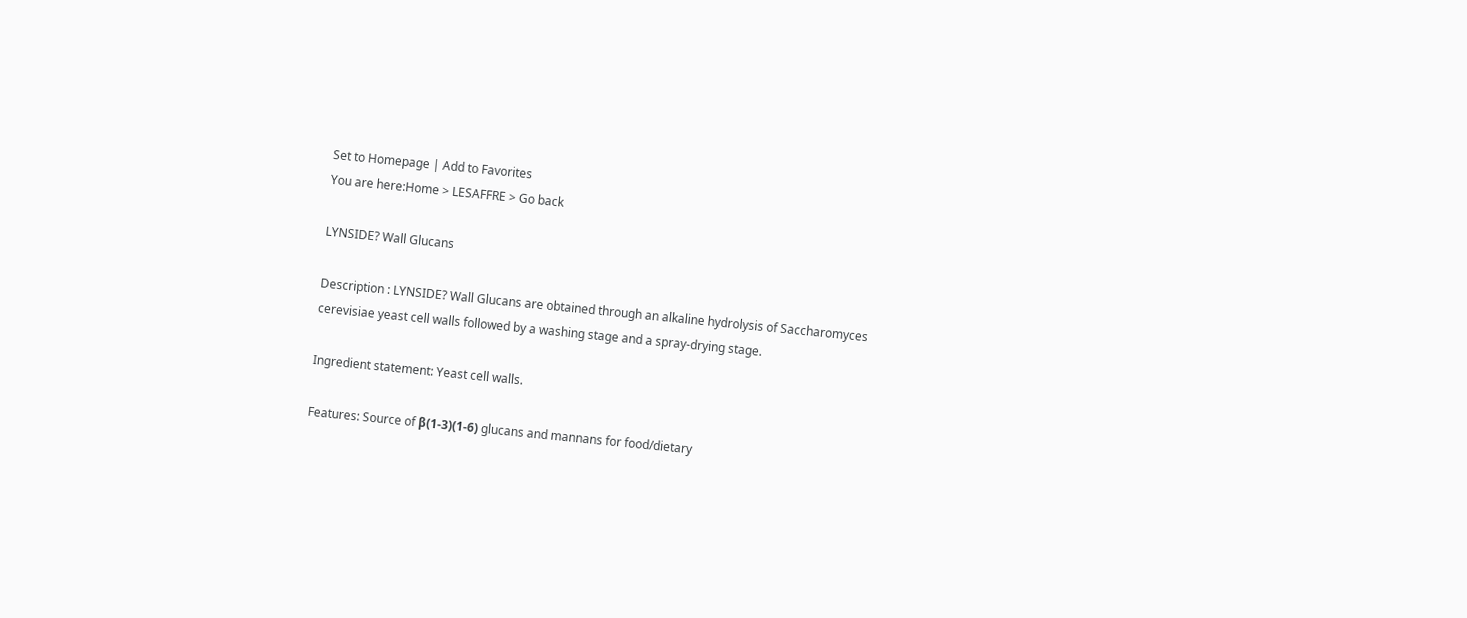Set to Homepage | Add to Favorites
You are here:Home > LESAFFRE > Go back

LYNSIDE? Wall Glucans

Description : LYNSIDE? Wall Glucans are obtained through an alkaline hydrolysis of Saccharomyces
cerevisiae yeast cell walls followed by a washing stage and a spray-drying stage.

Ingredient statement: Yeast cell walls.

Features: Source of β(1-3)(1-6) glucans and mannans for food/dietary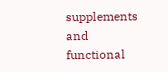supplements and functional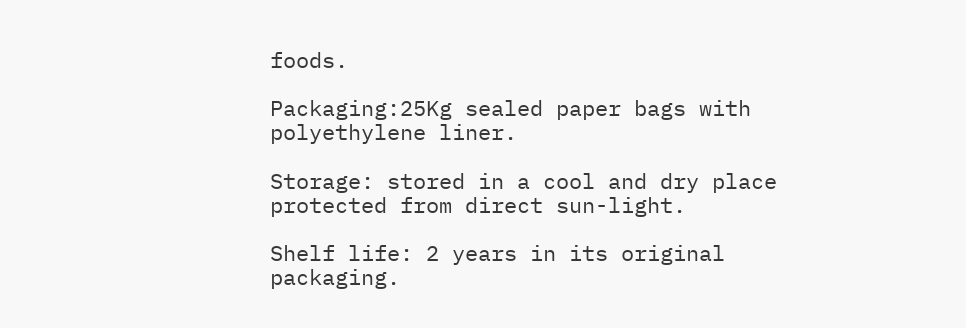foods.

Packaging:25Kg sealed paper bags with polyethylene liner.

Storage: stored in a cool and dry place protected from direct sun-light.

Shelf life: 2 years in its original packaging.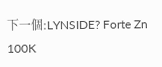下一個:LYNSIDE? Forte Zn 100K